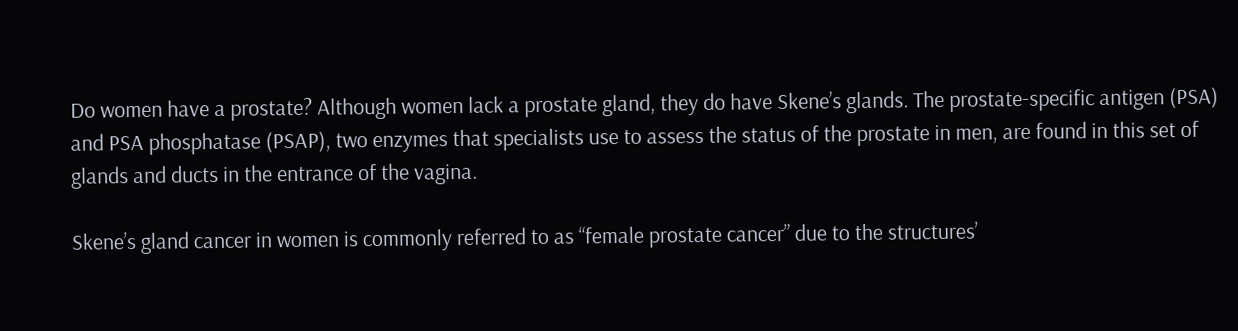Do women have a prostate? Although women lack a prostate gland, they do have Skene’s glands. The prostate-specific antigen (PSA) and PSA phosphatase (PSAP), two enzymes that specialists use to assess the status of the prostate in men, are found in this set of glands and ducts in the entrance of the vagina.

Skene’s gland cancer in women is commonly referred to as “female prostate cancer” due to the structures’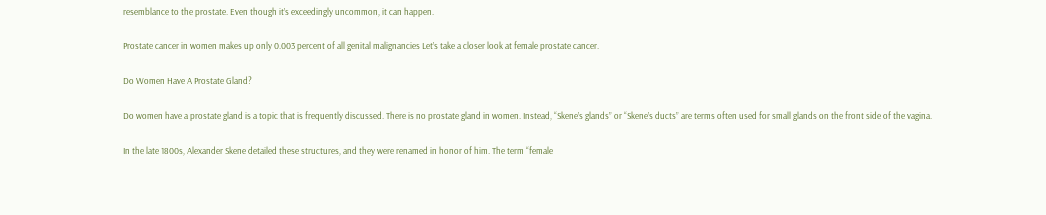resemblance to the prostate. Even though it’s exceedingly uncommon, it can happen.

Prostate cancer in women makes up only 0.003 percent of all genital malignancies Let’s take a closer look at female prostate cancer.

Do Women Have A Prostate Gland?

Do women have a prostate gland is a topic that is frequently discussed. There is no prostate gland in women. Instead, “Skene’s glands” or “Skene’s ducts” are terms often used for small glands on the front side of the vagina.

In the late 1800s, Alexander Skene detailed these structures, and they were renamed in honor of him. The term “female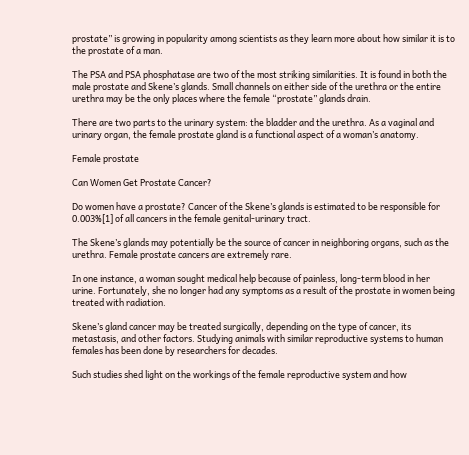prostate” is growing in popularity among scientists as they learn more about how similar it is to the prostate of a man.

The PSA and PSA phosphatase are two of the most striking similarities. It is found in both the male prostate and Skene’s glands. Small channels on either side of the urethra or the entire urethra may be the only places where the female “prostate” glands drain.

There are two parts to the urinary system: the bladder and the urethra. As a vaginal and urinary organ, the female prostate gland is a functional aspect of a woman’s anatomy.

Female prostate

Can Women Get Prostate Cancer?

Do women have a prostate? Cancer of the Skene’s glands is estimated to be responsible for 0.003%[1] of all cancers in the female genital-urinary tract.

The Skene’s glands may potentially be the source of cancer in neighboring organs, such as the urethra. Female prostate cancers are extremely rare.

In one instance, a woman sought medical help because of painless, long-term blood in her urine. Fortunately, she no longer had any symptoms as a result of the prostate in women being treated with radiation.

Skene’s gland cancer may be treated surgically, depending on the type of cancer, its metastasis, and other factors. Studying animals with similar reproductive systems to human females has been done by researchers for decades.

Such studies shed light on the workings of the female reproductive system and how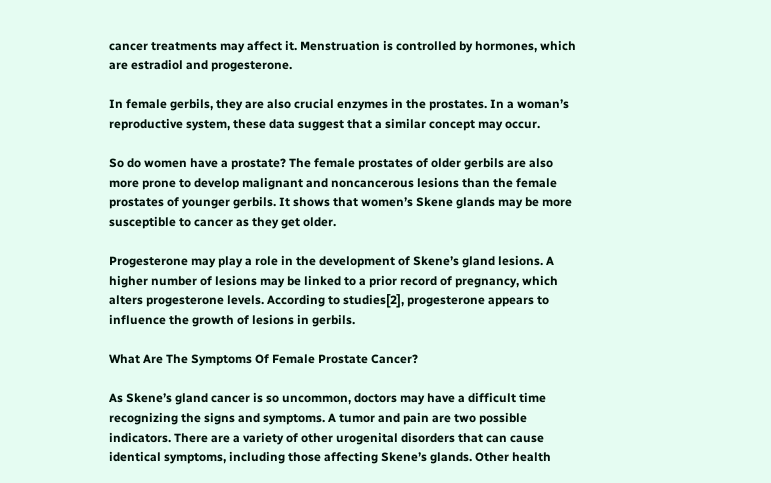cancer treatments may affect it. Menstruation is controlled by hormones, which are estradiol and progesterone.

In female gerbils, they are also crucial enzymes in the prostates. In a woman’s reproductive system, these data suggest that a similar concept may occur.

So do women have a prostate? The female prostates of older gerbils are also more prone to develop malignant and noncancerous lesions than the female prostates of younger gerbils. It shows that women’s Skene glands may be more susceptible to cancer as they get older.

Progesterone may play a role in the development of Skene’s gland lesions. A higher number of lesions may be linked to a prior record of pregnancy, which alters progesterone levels. According to studies[2], progesterone appears to influence the growth of lesions in gerbils.

What Are The Symptoms Of Female Prostate Cancer?

As Skene’s gland cancer is so uncommon, doctors may have a difficult time recognizing the signs and symptoms. A tumor and pain are two possible indicators. There are a variety of other urogenital disorders that can cause identical symptoms, including those affecting Skene’s glands. Other health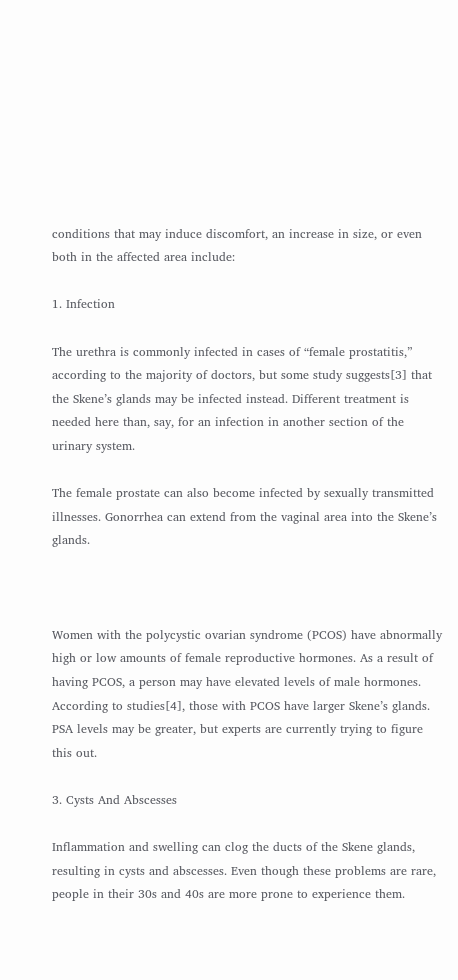conditions that may induce discomfort, an increase in size, or even both in the affected area include:

1. Infection

The urethra is commonly infected in cases of “female prostatitis,” according to the majority of doctors, but some study suggests[3] that the Skene’s glands may be infected instead. Different treatment is needed here than, say, for an infection in another section of the urinary system.

The female prostate can also become infected by sexually transmitted illnesses. Gonorrhea can extend from the vaginal area into the Skene’s glands.



Women with the polycystic ovarian syndrome (PCOS) have abnormally high or low amounts of female reproductive hormones. As a result of having PCOS, a person may have elevated levels of male hormones. According to studies[4], those with PCOS have larger Skene’s glands. PSA levels may be greater, but experts are currently trying to figure this out.

3. Cysts And Abscesses

Inflammation and swelling can clog the ducts of the Skene glands, resulting in cysts and abscesses. Even though these problems are rare, people in their 30s and 40s are more prone to experience them.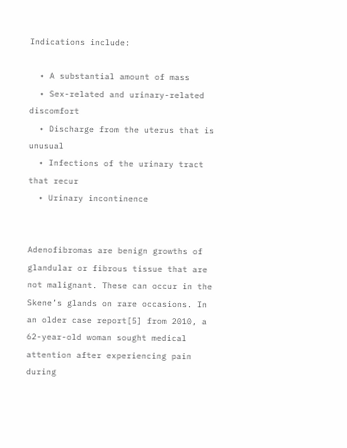Indications include:

  • A substantial amount of mass
  • Sex-related and urinary-related discomfort
  • Discharge from the uterus that is unusual
  • Infections of the urinary tract that recur
  • Urinary incontinence


Adenofibromas are benign growths of glandular or fibrous tissue that are not malignant. These can occur in the Skene’s glands on rare occasions. In an older case report[5] from 2010, a 62-year-old woman sought medical attention after experiencing pain during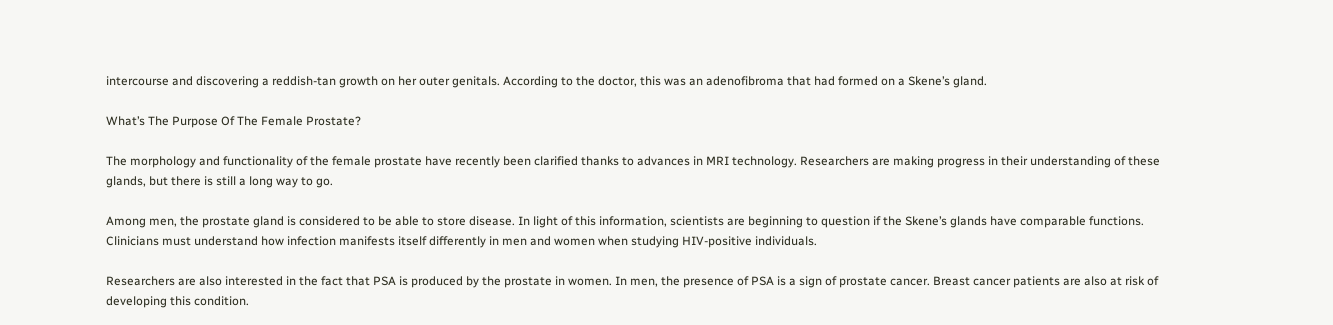intercourse and discovering a reddish-tan growth on her outer genitals. According to the doctor, this was an adenofibroma that had formed on a Skene’s gland.

What’s The Purpose Of The Female Prostate?

The morphology and functionality of the female prostate have recently been clarified thanks to advances in MRI technology. Researchers are making progress in their understanding of these glands, but there is still a long way to go.

Among men, the prostate gland is considered to be able to store disease. In light of this information, scientists are beginning to question if the Skene’s glands have comparable functions. Clinicians must understand how infection manifests itself differently in men and women when studying HIV-positive individuals.

Researchers are also interested in the fact that PSA is produced by the prostate in women. In men, the presence of PSA is a sign of prostate cancer. Breast cancer patients are also at risk of developing this condition.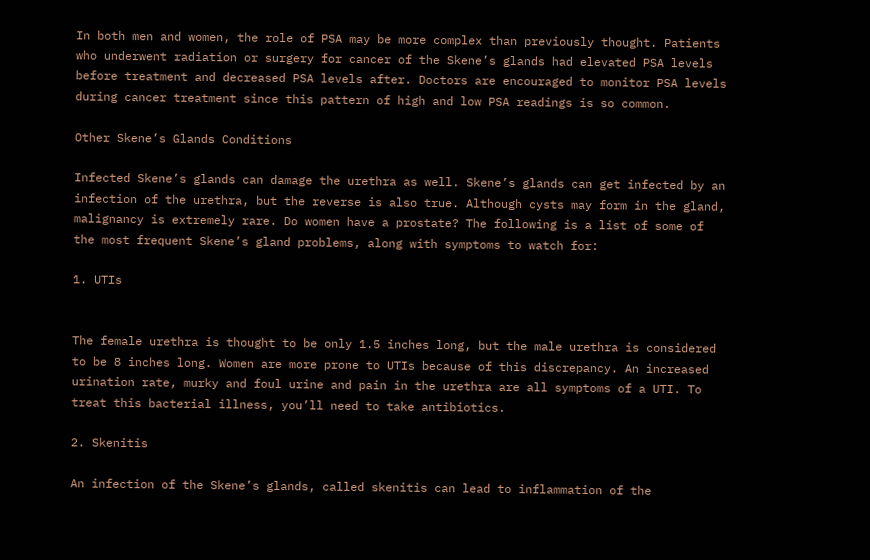In both men and women, the role of PSA may be more complex than previously thought. Patients who underwent radiation or surgery for cancer of the Skene’s glands had elevated PSA levels before treatment and decreased PSA levels after. Doctors are encouraged to monitor PSA levels during cancer treatment since this pattern of high and low PSA readings is so common.

Other Skene’s Glands Conditions

Infected Skene’s glands can damage the urethra as well. Skene’s glands can get infected by an infection of the urethra, but the reverse is also true. Although cysts may form in the gland, malignancy is extremely rare. Do women have a prostate? The following is a list of some of the most frequent Skene’s gland problems, along with symptoms to watch for:

1. UTIs


The female urethra is thought to be only 1.5 inches long, but the male urethra is considered to be 8 inches long. Women are more prone to UTIs because of this discrepancy. An increased urination rate, murky and foul urine and pain in the urethra are all symptoms of a UTI. To treat this bacterial illness, you’ll need to take antibiotics.

2. Skenitis

An infection of the Skene’s glands, called skenitis can lead to inflammation of the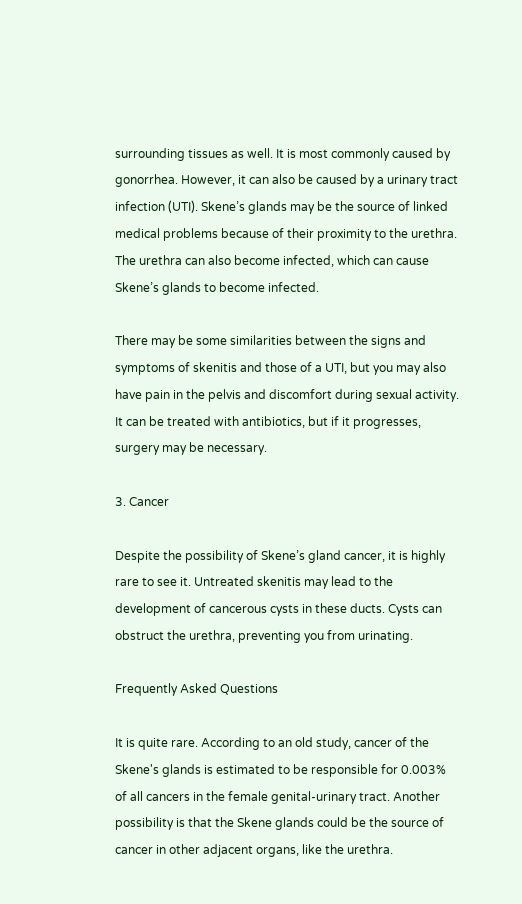surrounding tissues as well. It is most commonly caused by gonorrhea. However, it can also be caused by a urinary tract infection (UTI). Skene’s glands may be the source of linked medical problems because of their proximity to the urethra. The urethra can also become infected, which can cause Skene’s glands to become infected.

There may be some similarities between the signs and symptoms of skenitis and those of a UTI, but you may also have pain in the pelvis and discomfort during sexual activity. It can be treated with antibiotics, but if it progresses, surgery may be necessary.

3. Cancer

Despite the possibility of Skene’s gland cancer, it is highly rare to see it. Untreated skenitis may lead to the development of cancerous cysts in these ducts. Cysts can obstruct the urethra, preventing you from urinating.

Frequently Asked Questions

It is quite rare. According to an old study, cancer of the Skene's glands is estimated to be responsible for 0.003% of all cancers in the female genital-urinary tract. Another possibility is that the Skene glands could be the source of cancer in other adjacent organs, like the urethra.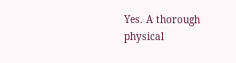Yes. A thorough physical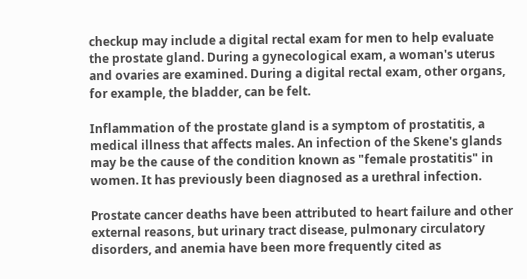checkup may include a digital rectal exam for men to help evaluate the prostate gland. During a gynecological exam, a woman's uterus and ovaries are examined. During a digital rectal exam, other organs, for example, the bladder, can be felt.

Inflammation of the prostate gland is a symptom of prostatitis, a medical illness that affects males. An infection of the Skene's glands may be the cause of the condition known as "female prostatitis" in women. It has previously been diagnosed as a urethral infection.

Prostate cancer deaths have been attributed to heart failure and other external reasons, but urinary tract disease, pulmonary circulatory disorders, and anemia have been more frequently cited as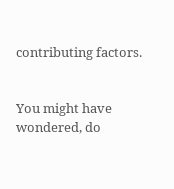contributing factors.


You might have wondered, do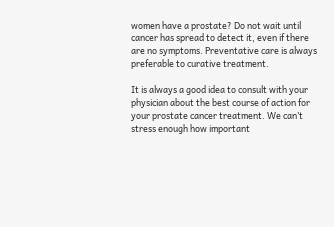women have a prostate? Do not wait until cancer has spread to detect it, even if there are no symptoms. Preventative care is always preferable to curative treatment.

It is always a good idea to consult with your physician about the best course of action for your prostate cancer treatment. We can’t stress enough how important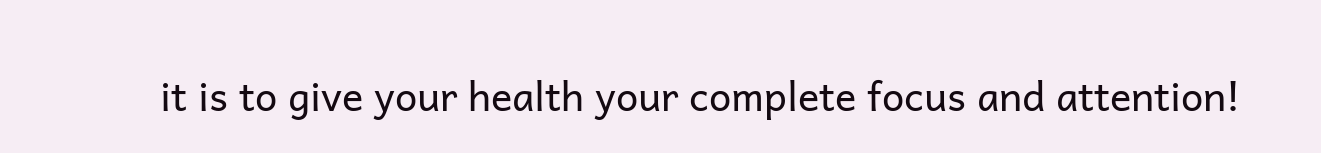it is to give your health your complete focus and attention!